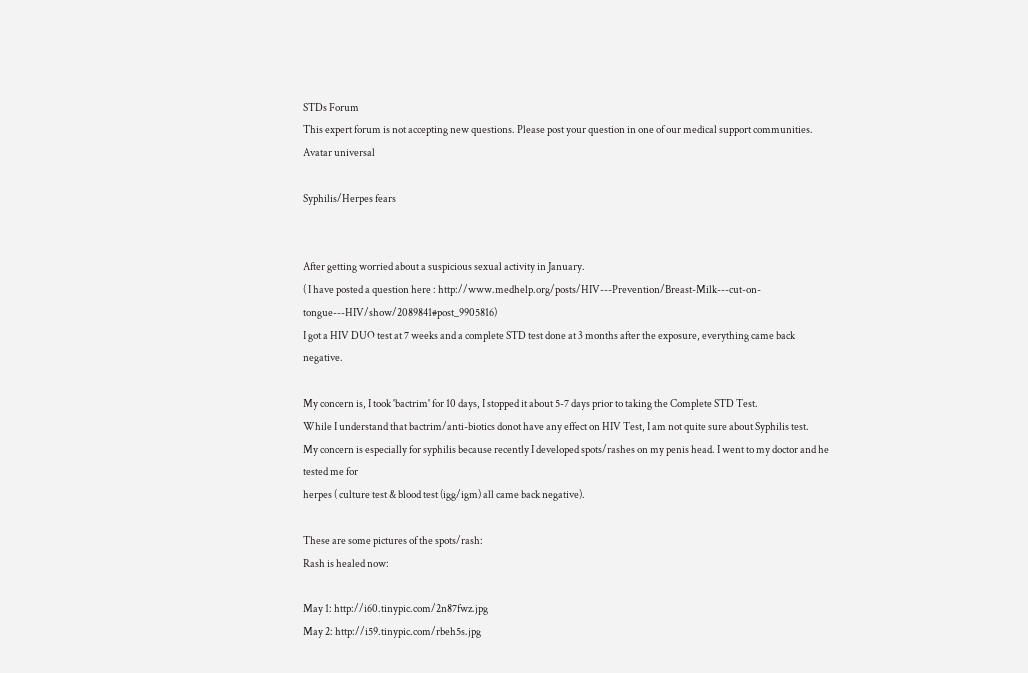STDs Forum
This expert forum is not accepting new questions. Please post your question in one of our medical support communities.
Avatar universal

Syphilis/Herpes fears


After getting worried about a suspicious sexual activity in January.
( I have posted a question here : http://www.medhelp.org/posts/HIV---Prevention/Breast-Milk---cut-on-tongue---HIV/show/2089841#post_9905816)
I got a HIV DUO test at 7 weeks and a complete STD test done at 3 months after the exposure, everything came back negative.

My concern is, I took 'bactrim' for 10 days, I stopped it about 5-7 days prior to taking the Complete STD Test.
While I understand that bactrim/anti-biotics donot have any effect on HIV Test, I am not quite sure about Syphilis test.
My concern is especially for syphilis because recently I developed spots/rashes on my penis head. I went to my doctor and he tested me for
herpes ( culture test & blood test (igg/igm) all came back negative).

These are some pictures of the spots/rash:
Rash is healed now:

May 1: http://i60.tinypic.com/2n87fwz.jpg
May 2: http://i59.tinypic.com/rbeh5s.jpg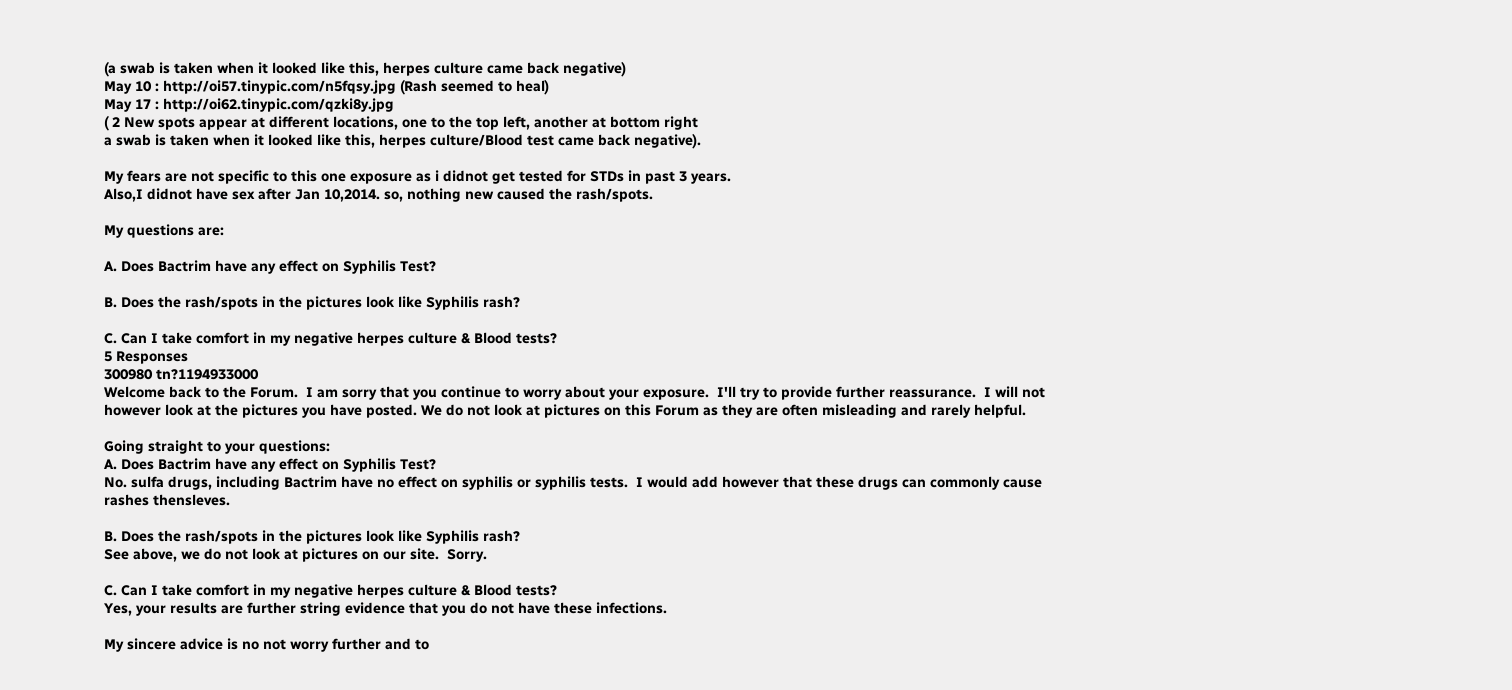(a swab is taken when it looked like this, herpes culture came back negative)
May 10 : http://oi57.tinypic.com/n5fqsy.jpg (Rash seemed to heal)
May 17 : http://oi62.tinypic.com/qzki8y.jpg
( 2 New spots appear at different locations, one to the top left, another at bottom right
a swab is taken when it looked like this, herpes culture/Blood test came back negative).

My fears are not specific to this one exposure as i didnot get tested for STDs in past 3 years.
Also,I didnot have sex after Jan 10,2014. so, nothing new caused the rash/spots.

My questions are:

A. Does Bactrim have any effect on Syphilis Test?

B. Does the rash/spots in the pictures look like Syphilis rash?

C. Can I take comfort in my negative herpes culture & Blood tests?
5 Responses
300980 tn?1194933000
Welcome back to the Forum.  I am sorry that you continue to worry about your exposure.  I'll try to provide further reassurance.  I will not however look at the pictures you have posted. We do not look at pictures on this Forum as they are often misleading and rarely helpful.

Going straight to your questions:
A. Does Bactrim have any effect on Syphilis Test?
No. sulfa drugs, including Bactrim have no effect on syphilis or syphilis tests.  I would add however that these drugs can commonly cause rashes thensleves.

B. Does the rash/spots in the pictures look like Syphilis rash?
See above, we do not look at pictures on our site.  Sorry.

C. Can I take comfort in my negative herpes culture & Blood tests?
Yes, your results are further string evidence that you do not have these infections.

My sincere advice is no not worry further and to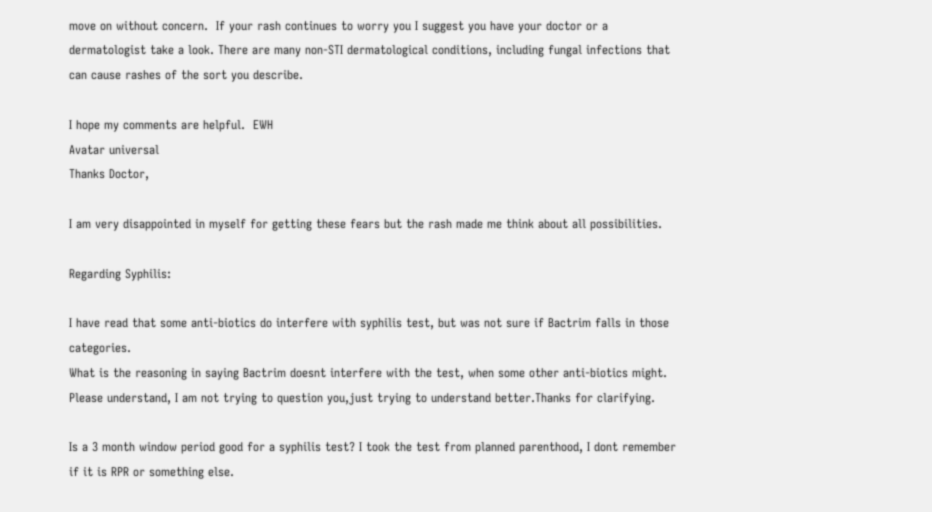move on without concern.  If your rash continues to worry you I suggest you have your doctor or a dermatologist take a look. There are many non-STI dermatological conditions, including fungal infections that can cause rashes of the sort you describe.

I hope my comments are helpful.  EWH
Avatar universal
Thanks Doctor,

I am very disappointed in myself for getting these fears but the rash made me think about all possibilities.

Regarding Syphilis:

I have read that some anti-biotics do interfere with syphilis test, but was not sure if Bactrim falls in those categories.
What is the reasoning in saying Bactrim doesnt interfere with the test, when some other anti-biotics might.
Please understand, I am not trying to question you,just trying to understand better.Thanks for clarifying.

Is a 3 month window period good for a syphilis test? I took the test from planned parenthood, I dont remember if it is RPR or something else.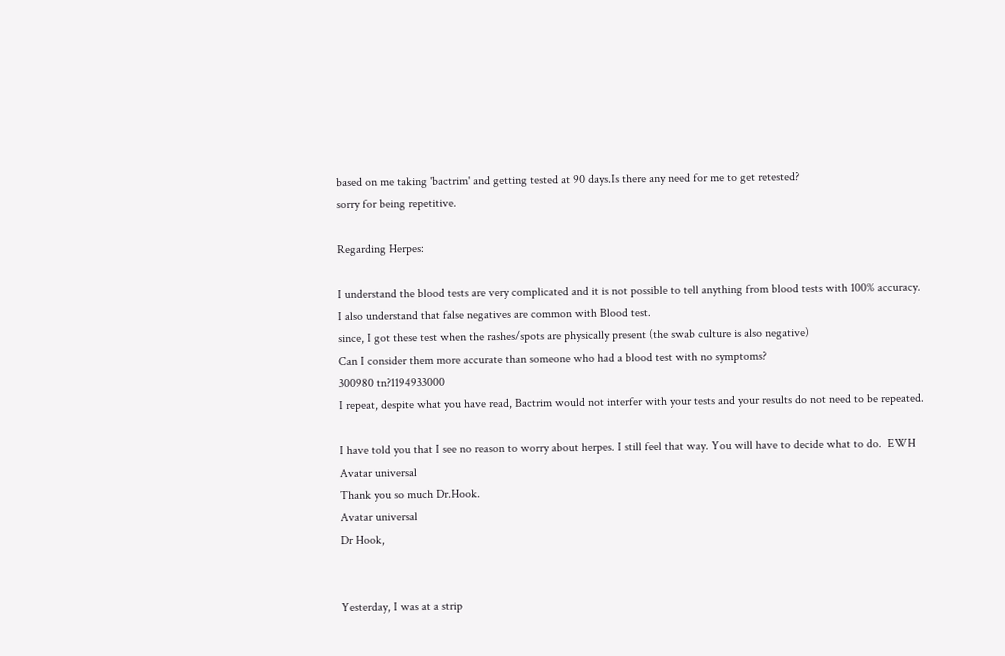based on me taking 'bactrim' and getting tested at 90 days.Is there any need for me to get retested?
sorry for being repetitive.

Regarding Herpes:

I understand the blood tests are very complicated and it is not possible to tell anything from blood tests with 100% accuracy.
I also understand that false negatives are common with Blood test.
since, I got these test when the rashes/spots are physically present (the swab culture is also negative)
Can I consider them more accurate than someone who had a blood test with no symptoms?
300980 tn?1194933000
I repeat, despite what you have read, Bactrim would not interfer with your tests and your results do not need to be repeated.

I have told you that I see no reason to worry about herpes. I still feel that way. You will have to decide what to do.  EWH
Avatar universal
Thank you so much Dr.Hook.
Avatar universal
Dr Hook,


Yesterday, I was at a strip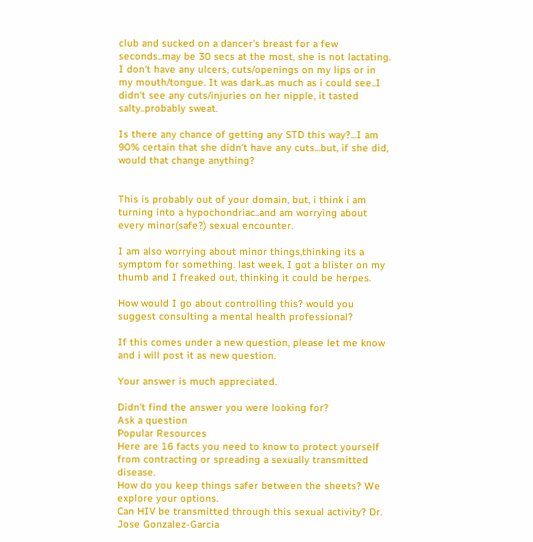club and sucked on a dancer's breast for a few seconds..may be 30 secs at the most, she is not lactating. I don't have any ulcers, cuts/openings on my lips or in my mouth/tongue. It was dark..as much as i could see..I didn't see any cuts/injuries on her nipple, it tasted salty..probably sweat.

Is there any chance of getting any STD this way?...I am 90% certain that she didn't have any cuts...but, if she did, would that change anything?


This is probably out of your domain, but, i think i am turning into a hypochondriac..and am worrying about every minor(safe?) sexual encounter.

I am also worrying about minor things,thinking its a symptom for something. last week, I got a blister on my thumb and I freaked out, thinking it could be herpes.

How would I go about controlling this? would you suggest consulting a mental health professional?

If this comes under a new question, please let me know and i will post it as new question.

Your answer is much appreciated.

Didn't find the answer you were looking for?
Ask a question
Popular Resources
Here are 16 facts you need to know to protect yourself from contracting or spreading a sexually transmitted disease.
How do you keep things safer between the sheets? We explore your options.
Can HIV be transmitted through this sexual activity? Dr. Jose Gonzalez-Garcia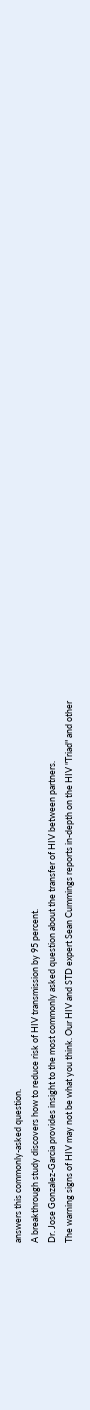answers this commonly-asked question.
A breakthrough study discovers how to reduce risk of HIV transmission by 95 percent.
Dr. Jose Gonzalez-Garcia provides insight to the most commonly asked question about the transfer of HIV between partners.
The warning signs of HIV may not be what you think. Our HIV and STD expert Sean Cummings reports in-depth on the HIV "Triad" and other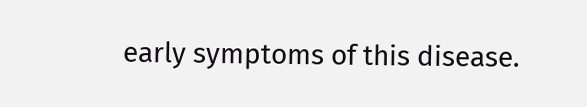early symptoms of this disease.